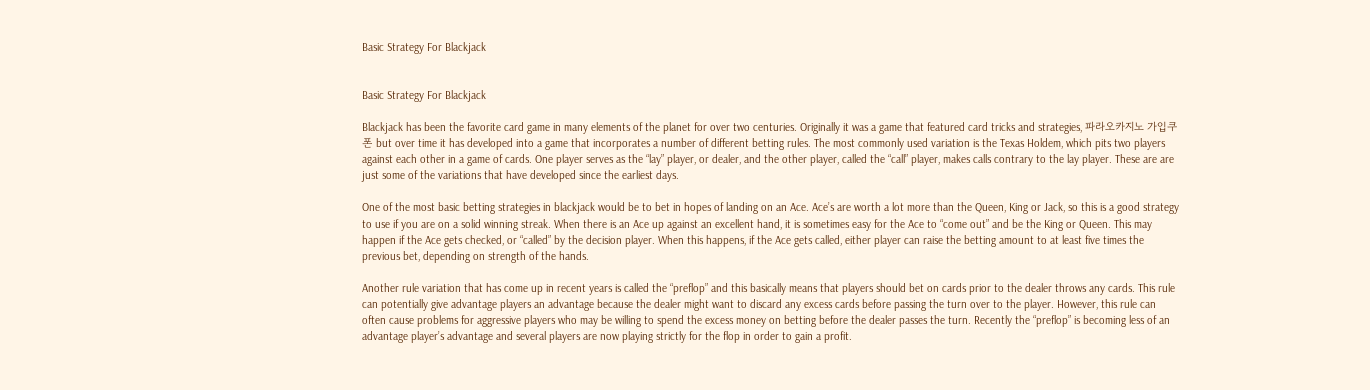Basic Strategy For Blackjack


Basic Strategy For Blackjack

Blackjack has been the favorite card game in many elements of the planet for over two centuries. Originally it was a game that featured card tricks and strategies, 파라오카지노 가입쿠폰 but over time it has developed into a game that incorporates a number of different betting rules. The most commonly used variation is the Texas Holdem, which pits two players against each other in a game of cards. One player serves as the “lay” player, or dealer, and the other player, called the “call” player, makes calls contrary to the lay player. These are are just some of the variations that have developed since the earliest days.

One of the most basic betting strategies in blackjack would be to bet in hopes of landing on an Ace. Ace’s are worth a lot more than the Queen, King or Jack, so this is a good strategy to use if you are on a solid winning streak. When there is an Ace up against an excellent hand, it is sometimes easy for the Ace to “come out” and be the King or Queen. This may happen if the Ace gets checked, or “called” by the decision player. When this happens, if the Ace gets called, either player can raise the betting amount to at least five times the previous bet, depending on strength of the hands.

Another rule variation that has come up in recent years is called the “preflop” and this basically means that players should bet on cards prior to the dealer throws any cards. This rule can potentially give advantage players an advantage because the dealer might want to discard any excess cards before passing the turn over to the player. However, this rule can often cause problems for aggressive players who may be willing to spend the excess money on betting before the dealer passes the turn. Recently the “preflop” is becoming less of an advantage player’s advantage and several players are now playing strictly for the flop in order to gain a profit.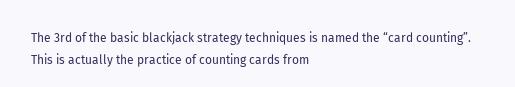The 3rd of the basic blackjack strategy techniques is named the “card counting”. This is actually the practice of counting cards from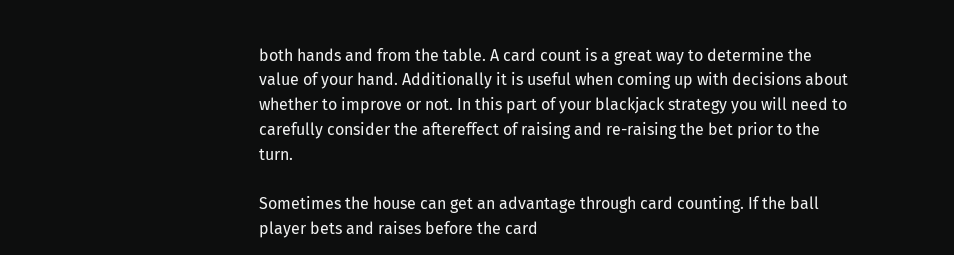both hands and from the table. A card count is a great way to determine the value of your hand. Additionally it is useful when coming up with decisions about whether to improve or not. In this part of your blackjack strategy you will need to carefully consider the aftereffect of raising and re-raising the bet prior to the turn.

Sometimes the house can get an advantage through card counting. If the ball player bets and raises before the card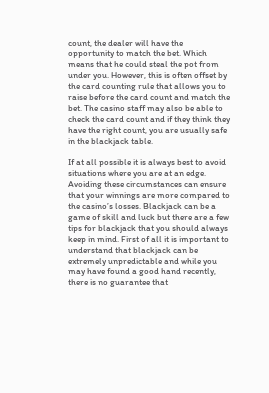count, the dealer will have the opportunity to match the bet. Which means that he could steal the pot from under you. However, this is often offset by the card counting rule that allows you to raise before the card count and match the bet. The casino staff may also be able to check the card count and if they think they have the right count, you are usually safe in the blackjack table.

If at all possible it is always best to avoid situations where you are at an edge. Avoiding these circumstances can ensure that your winnings are more compared to the casino’s losses. Blackjack can be a game of skill and luck but there are a few tips for blackjack that you should always keep in mind. First of all it is important to understand that blackjack can be extremely unpredictable and while you may have found a good hand recently, there is no guarantee that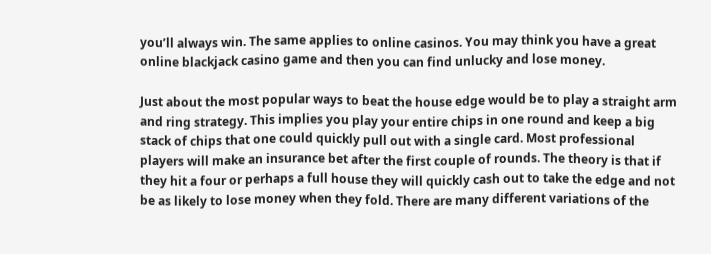you’ll always win. The same applies to online casinos. You may think you have a great online blackjack casino game and then you can find unlucky and lose money.

Just about the most popular ways to beat the house edge would be to play a straight arm and ring strategy. This implies you play your entire chips in one round and keep a big stack of chips that one could quickly pull out with a single card. Most professional players will make an insurance bet after the first couple of rounds. The theory is that if they hit a four or perhaps a full house they will quickly cash out to take the edge and not be as likely to lose money when they fold. There are many different variations of the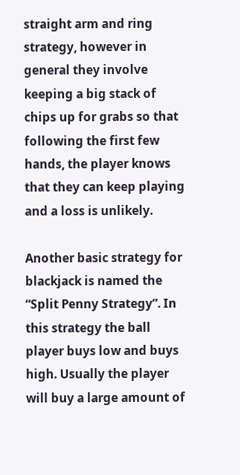straight arm and ring strategy, however in general they involve keeping a big stack of chips up for grabs so that following the first few hands, the player knows that they can keep playing and a loss is unlikely.

Another basic strategy for blackjack is named the “Split Penny Strategy”. In this strategy the ball player buys low and buys high. Usually the player will buy a large amount of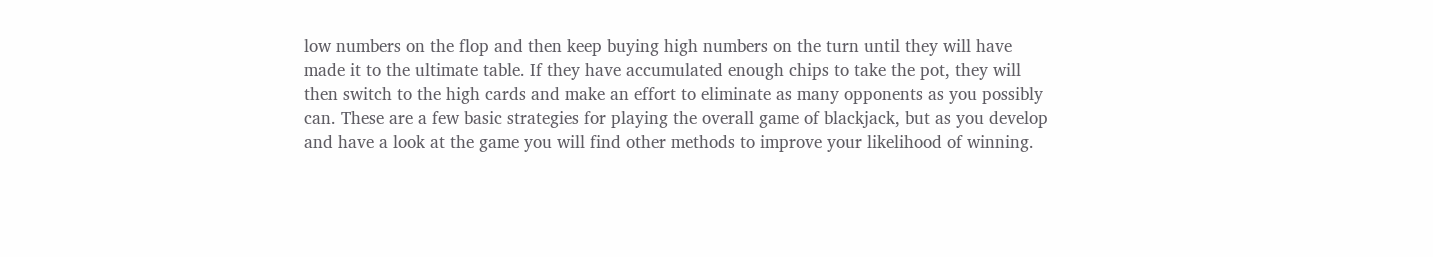low numbers on the flop and then keep buying high numbers on the turn until they will have made it to the ultimate table. If they have accumulated enough chips to take the pot, they will then switch to the high cards and make an effort to eliminate as many opponents as you possibly can. These are a few basic strategies for playing the overall game of blackjack, but as you develop and have a look at the game you will find other methods to improve your likelihood of winning.